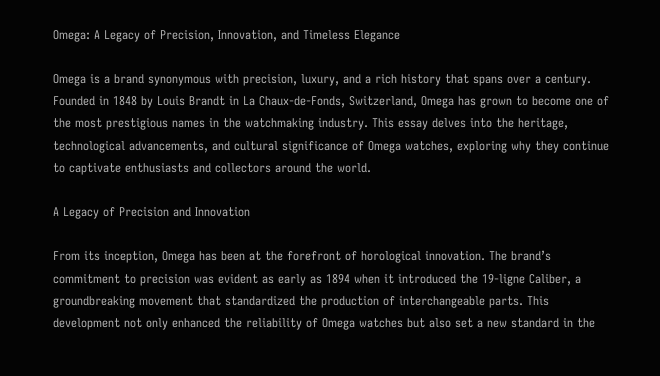Omega: A Legacy of Precision, Innovation, and Timeless Elegance

Omega is a brand synonymous with precision, luxury, and a rich history that spans over a century. Founded in 1848 by Louis Brandt in La Chaux-de-Fonds, Switzerland, Omega has grown to become one of the most prestigious names in the watchmaking industry. This essay delves into the heritage, technological advancements, and cultural significance of Omega watches, exploring why they continue to captivate enthusiasts and collectors around the world.

A Legacy of Precision and Innovation

From its inception, Omega has been at the forefront of horological innovation. The brand’s commitment to precision was evident as early as 1894 when it introduced the 19-ligne Caliber, a groundbreaking movement that standardized the production of interchangeable parts. This development not only enhanced the reliability of Omega watches but also set a new standard in the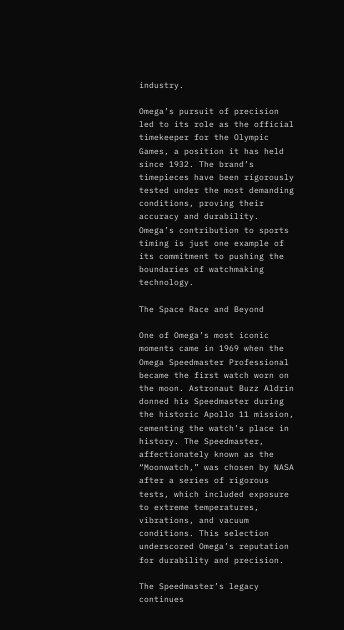industry.

Omega’s pursuit of precision led to its role as the official timekeeper for the Olympic Games, a position it has held since 1932. The brand’s timepieces have been rigorously tested under the most demanding conditions, proving their accuracy and durability. Omega’s contribution to sports timing is just one example of its commitment to pushing the boundaries of watchmaking technology.

The Space Race and Beyond

One of Omega’s most iconic moments came in 1969 when the Omega Speedmaster Professional became the first watch worn on the moon. Astronaut Buzz Aldrin donned his Speedmaster during the historic Apollo 11 mission, cementing the watch’s place in history. The Speedmaster, affectionately known as the “Moonwatch,” was chosen by NASA after a series of rigorous tests, which included exposure to extreme temperatures, vibrations, and vacuum conditions. This selection underscored Omega’s reputation for durability and precision.

The Speedmaster’s legacy continues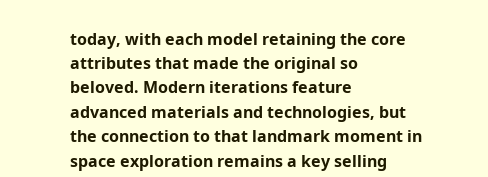today, with each model retaining the core attributes that made the original so beloved. Modern iterations feature advanced materials and technologies, but the connection to that landmark moment in space exploration remains a key selling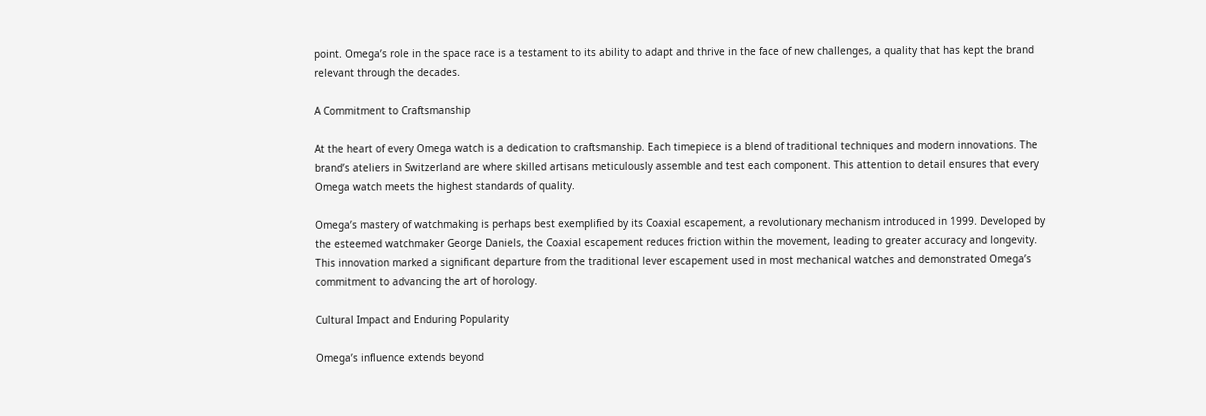point. Omega’s role in the space race is a testament to its ability to adapt and thrive in the face of new challenges, a quality that has kept the brand relevant through the decades.

A Commitment to Craftsmanship

At the heart of every Omega watch is a dedication to craftsmanship. Each timepiece is a blend of traditional techniques and modern innovations. The brand’s ateliers in Switzerland are where skilled artisans meticulously assemble and test each component. This attention to detail ensures that every Omega watch meets the highest standards of quality.

Omega’s mastery of watchmaking is perhaps best exemplified by its Coaxial escapement, a revolutionary mechanism introduced in 1999. Developed by the esteemed watchmaker George Daniels, the Coaxial escapement reduces friction within the movement, leading to greater accuracy and longevity. This innovation marked a significant departure from the traditional lever escapement used in most mechanical watches and demonstrated Omega’s commitment to advancing the art of horology.

Cultural Impact and Enduring Popularity

Omega’s influence extends beyond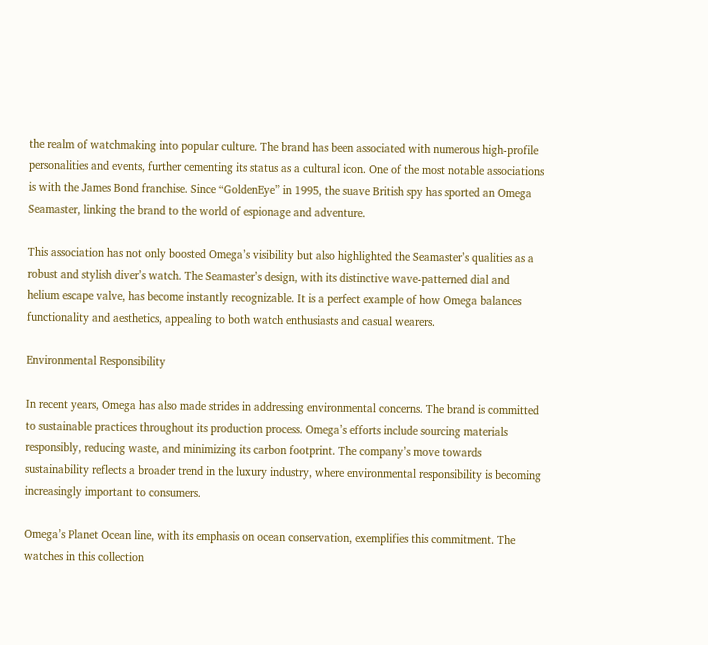the realm of watchmaking into popular culture. The brand has been associated with numerous high-profile personalities and events, further cementing its status as a cultural icon. One of the most notable associations is with the James Bond franchise. Since “GoldenEye” in 1995, the suave British spy has sported an Omega Seamaster, linking the brand to the world of espionage and adventure.

This association has not only boosted Omega’s visibility but also highlighted the Seamaster’s qualities as a robust and stylish diver’s watch. The Seamaster’s design, with its distinctive wave-patterned dial and helium escape valve, has become instantly recognizable. It is a perfect example of how Omega balances functionality and aesthetics, appealing to both watch enthusiasts and casual wearers.

Environmental Responsibility

In recent years, Omega has also made strides in addressing environmental concerns. The brand is committed to sustainable practices throughout its production process. Omega’s efforts include sourcing materials responsibly, reducing waste, and minimizing its carbon footprint. The company’s move towards sustainability reflects a broader trend in the luxury industry, where environmental responsibility is becoming increasingly important to consumers.

Omega’s Planet Ocean line, with its emphasis on ocean conservation, exemplifies this commitment. The watches in this collection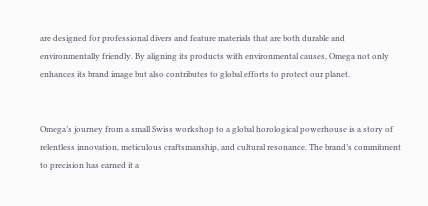are designed for professional divers and feature materials that are both durable and environmentally friendly. By aligning its products with environmental causes, Omega not only enhances its brand image but also contributes to global efforts to protect our planet.


Omega’s journey from a small Swiss workshop to a global horological powerhouse is a story of relentless innovation, meticulous craftsmanship, and cultural resonance. The brand’s commitment to precision has earned it a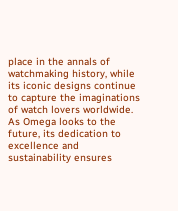place in the annals of watchmaking history, while its iconic designs continue to capture the imaginations of watch lovers worldwide. As Omega looks to the future, its dedication to excellence and sustainability ensures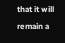that it will remain a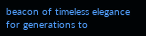beacon of timeless elegance for generations to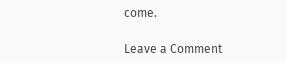come.

Leave a Comment